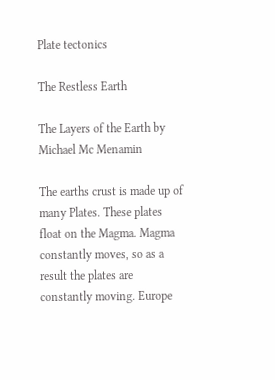Plate tectonics

The Restless Earth

The Layers of the Earth by Michael Mc Menamin

The earths crust is made up of many Plates. These plates float on the Magma. Magma constantly moves, so as a result the plates are constantly moving. Europe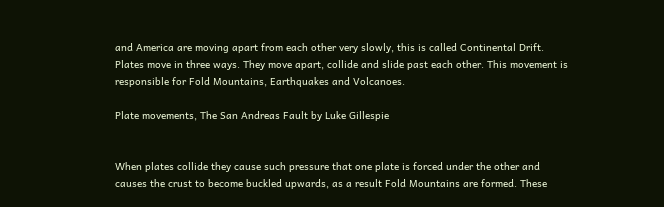and America are moving apart from each other very slowly, this is called Continental Drift. Plates move in three ways. They move apart, collide and slide past each other. This movement is responsible for Fold Mountains, Earthquakes and Volcanoes.

Plate movements, The San Andreas Fault by Luke Gillespie


When plates collide they cause such pressure that one plate is forced under the other and causes the crust to become buckled upwards, as a result Fold Mountains are formed. These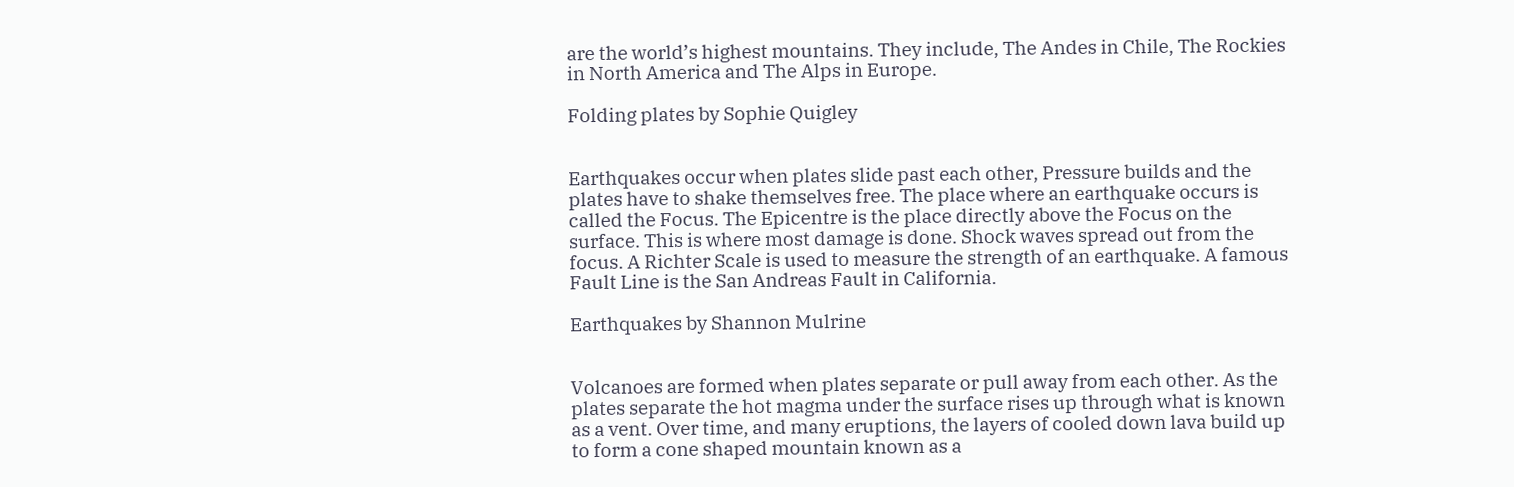are the world’s highest mountains. They include, The Andes in Chile, The Rockies in North America and The Alps in Europe.

Folding plates by Sophie Quigley


Earthquakes occur when plates slide past each other, Pressure builds and the plates have to shake themselves free. The place where an earthquake occurs is called the Focus. The Epicentre is the place directly above the Focus on the surface. This is where most damage is done. Shock waves spread out from the focus. A Richter Scale is used to measure the strength of an earthquake. A famous Fault Line is the San Andreas Fault in California.

Earthquakes by Shannon Mulrine


Volcanoes are formed when plates separate or pull away from each other. As the plates separate the hot magma under the surface rises up through what is known as a vent. Over time, and many eruptions, the layers of cooled down lava build up to form a cone shaped mountain known as a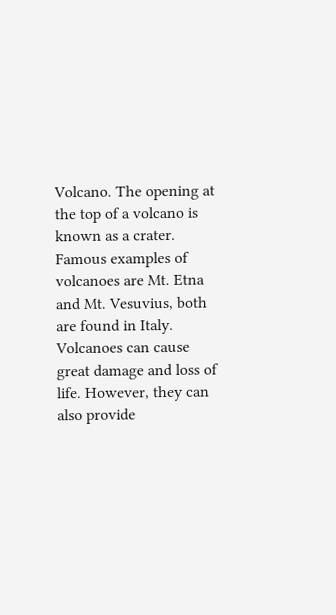Volcano. The opening at the top of a volcano is known as a crater. Famous examples of volcanoes are Mt. Etna and Mt. Vesuvius, both are found in Italy. Volcanoes can cause great damage and loss of life. However, they can also provide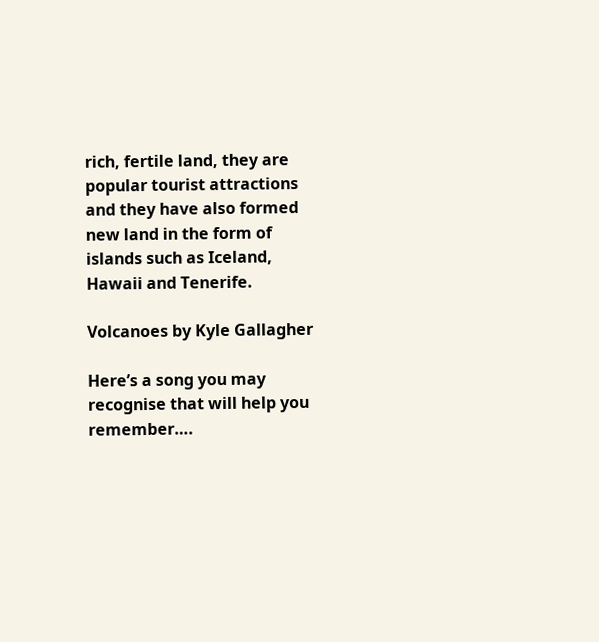rich, fertile land, they are popular tourist attractions and they have also formed new land in the form of islands such as Iceland, Hawaii and Tenerife.

Volcanoes by Kyle Gallagher

Here’s a song you may recognise that will help you remember….